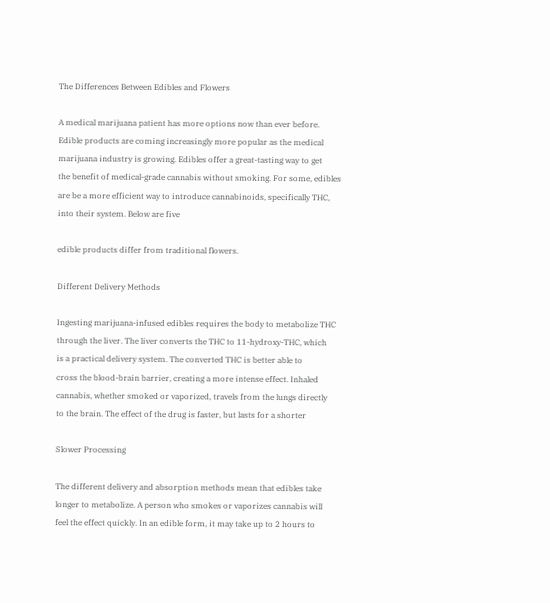The Differences Between Edibles and Flowers

A medical marijuana patient has more options now than ever before.
Edible products are coming increasingly more popular as the medical
marijuana industry is growing. Edibles offer a great-tasting way to get
the benefit of medical-grade cannabis without smoking. For some, edibles
are be a more efficient way to introduce cannabinoids, specifically THC,
into their system. Below are five

edible products differ from traditional flowers.

Different Delivery Methods

Ingesting marijuana-infused edibles requires the body to metabolize THC
through the liver. The liver converts the THC to 11-hydroxy-THC, which
is a practical delivery system. The converted THC is better able to
cross the blood-brain barrier, creating a more intense effect. Inhaled
cannabis, whether smoked or vaporized, travels from the lungs directly
to the brain. The effect of the drug is faster, but lasts for a shorter

Slower Processing

The different delivery and absorption methods mean that edibles take
longer to metabolize. A person who smokes or vaporizes cannabis will
feel the effect quickly. In an edible form, it may take up to 2 hours to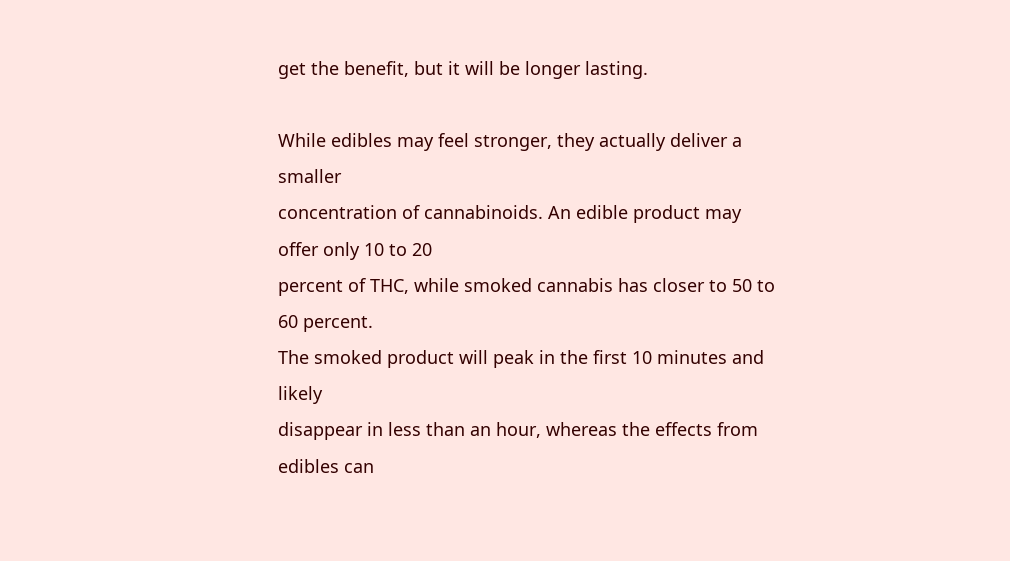get the benefit, but it will be longer lasting.

While edibles may feel stronger, they actually deliver a smaller
concentration of cannabinoids. An edible product may offer only 10 to 20
percent of THC, while smoked cannabis has closer to 50 to 60 percent.
The smoked product will peak in the first 10 minutes and likely
disappear in less than an hour, whereas the effects from edibles can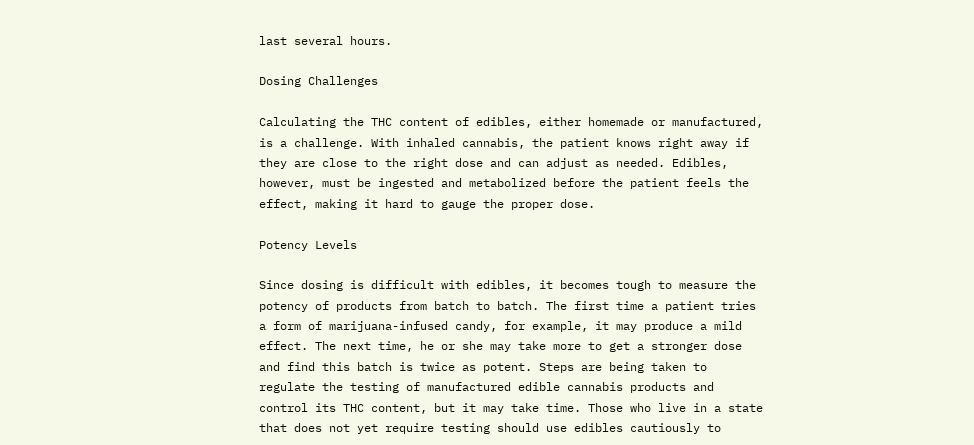last several hours.

Dosing Challenges

Calculating the THC content of edibles, either homemade or manufactured,
is a challenge. With inhaled cannabis, the patient knows right away if
they are close to the right dose and can adjust as needed. Edibles,
however, must be ingested and metabolized before the patient feels the
effect, making it hard to gauge the proper dose.

Potency Levels

Since dosing is difficult with edibles, it becomes tough to measure the
potency of products from batch to batch. The first time a patient tries
a form of marijuana-infused candy, for example, it may produce a mild
effect. The next time, he or she may take more to get a stronger dose
and find this batch is twice as potent. Steps are being taken to
regulate the testing of manufactured edible cannabis products and
control its THC content, but it may take time. Those who live in a state
that does not yet require testing should use edibles cautiously to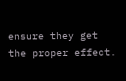ensure they get the proper effect.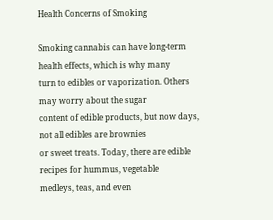Health Concerns of Smoking

Smoking cannabis can have long-term health effects, which is why many
turn to edibles or vaporization. Others may worry about the sugar
content of edible products, but now days, not all edibles are brownies
or sweet treats. Today, there are edible recipes for hummus, vegetable
medleys, teas, and even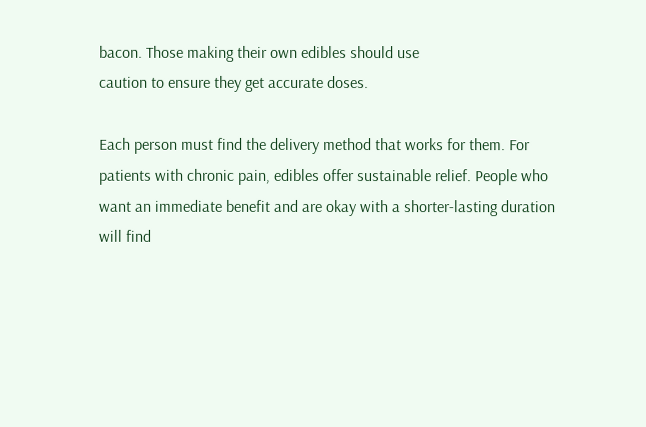bacon. Those making their own edibles should use
caution to ensure they get accurate doses.

Each person must find the delivery method that works for them. For
patients with chronic pain, edibles offer sustainable relief. People who
want an immediate benefit and are okay with a shorter-lasting duration
will find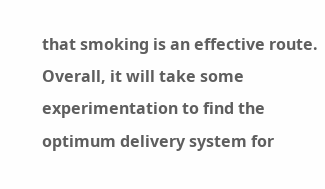that smoking is an effective route. Overall, it will take some
experimentation to find the optimum delivery system for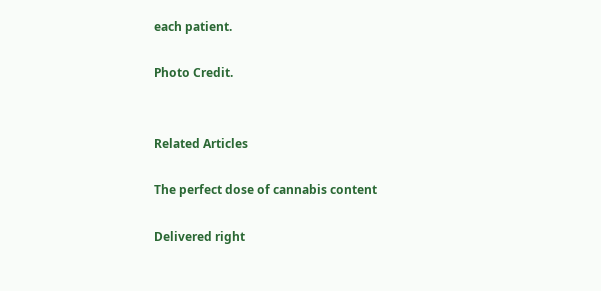each patient.

Photo Credit.


Related Articles

The perfect dose of cannabis content

Delivered right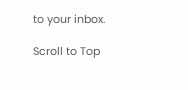to your inbox.

Scroll to Top